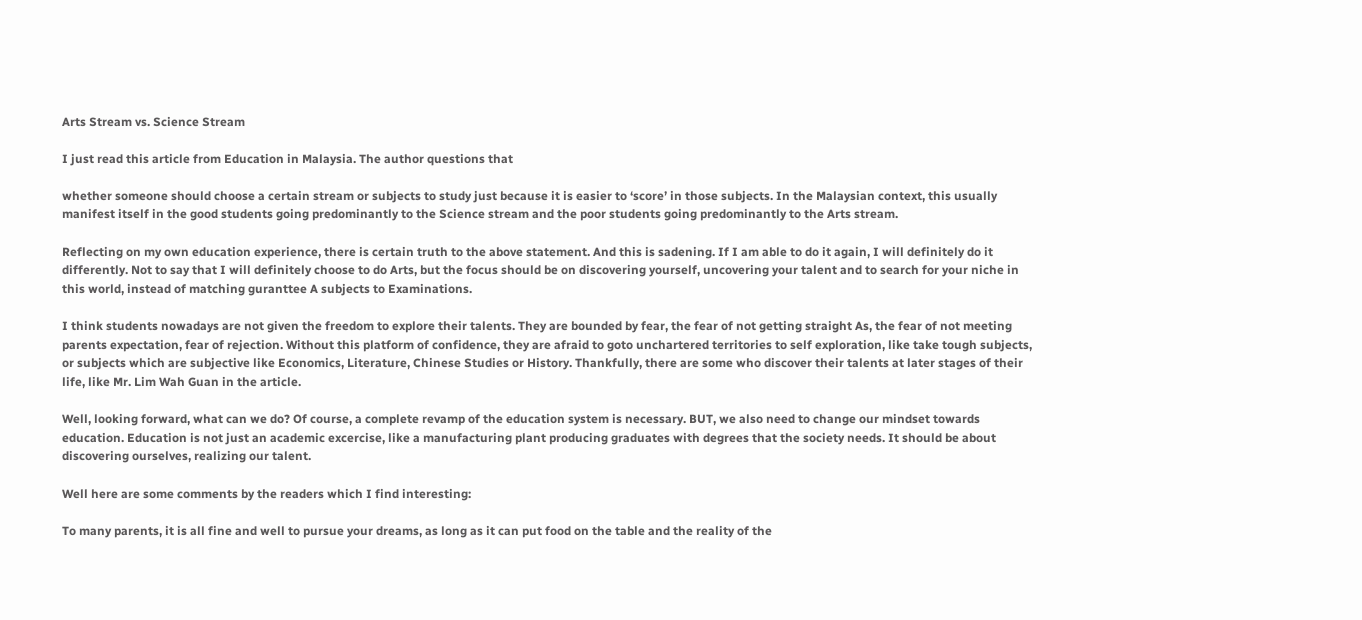Arts Stream vs. Science Stream

I just read this article from Education in Malaysia. The author questions that

whether someone should choose a certain stream or subjects to study just because it is easier to ‘score’ in those subjects. In the Malaysian context, this usually manifest itself in the good students going predominantly to the Science stream and the poor students going predominantly to the Arts stream.

Reflecting on my own education experience, there is certain truth to the above statement. And this is sadening. If I am able to do it again, I will definitely do it differently. Not to say that I will definitely choose to do Arts, but the focus should be on discovering yourself, uncovering your talent and to search for your niche in this world, instead of matching guranttee A subjects to Examinations.

I think students nowadays are not given the freedom to explore their talents. They are bounded by fear, the fear of not getting straight As, the fear of not meeting parents expectation, fear of rejection. Without this platform of confidence, they are afraid to goto unchartered territories to self exploration, like take tough subjects, or subjects which are subjective like Economics, Literature, Chinese Studies or History. Thankfully, there are some who discover their talents at later stages of their life, like Mr. Lim Wah Guan in the article.

Well, looking forward, what can we do? Of course, a complete revamp of the education system is necessary. BUT, we also need to change our mindset towards education. Education is not just an academic excercise, like a manufacturing plant producing graduates with degrees that the society needs. It should be about discovering ourselves, realizing our talent.

Well here are some comments by the readers which I find interesting:

To many parents, it is all fine and well to pursue your dreams, as long as it can put food on the table and the reality of the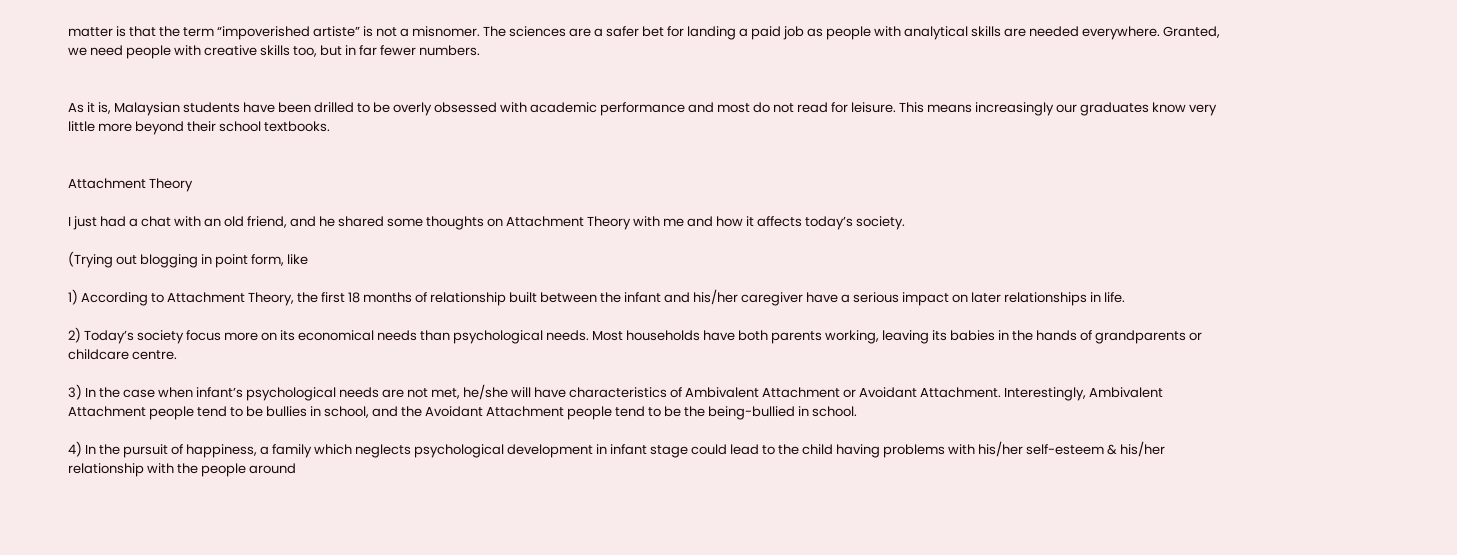matter is that the term “impoverished artiste” is not a misnomer. The sciences are a safer bet for landing a paid job as people with analytical skills are needed everywhere. Granted, we need people with creative skills too, but in far fewer numbers.


As it is, Malaysian students have been drilled to be overly obsessed with academic performance and most do not read for leisure. This means increasingly our graduates know very little more beyond their school textbooks.


Attachment Theory

I just had a chat with an old friend, and he shared some thoughts on Attachment Theory with me and how it affects today’s society.

(Trying out blogging in point form, like

1) According to Attachment Theory, the first 18 months of relationship built between the infant and his/her caregiver have a serious impact on later relationships in life.

2) Today’s society focus more on its economical needs than psychological needs. Most households have both parents working, leaving its babies in the hands of grandparents or childcare centre.

3) In the case when infant’s psychological needs are not met, he/she will have characteristics of Ambivalent Attachment or Avoidant Attachment. Interestingly, Ambivalent Attachment people tend to be bullies in school, and the Avoidant Attachment people tend to be the being-bullied in school.

4) In the pursuit of happiness, a family which neglects psychological development in infant stage could lead to the child having problems with his/her self-esteem & his/her relationship with the people around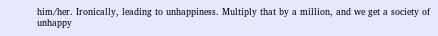him/her. Ironically, leading to unhappiness. Multiply that by a million, and we get a society of unhappy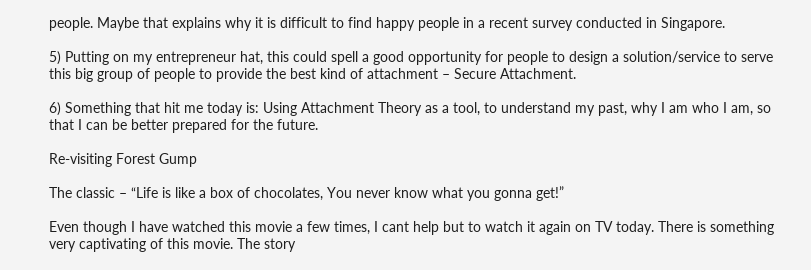people. Maybe that explains why it is difficult to find happy people in a recent survey conducted in Singapore.

5) Putting on my entrepreneur hat, this could spell a good opportunity for people to design a solution/service to serve this big group of people to provide the best kind of attachment – Secure Attachment.

6) Something that hit me today is: Using Attachment Theory as a tool, to understand my past, why I am who I am, so that I can be better prepared for the future.

Re-visiting Forest Gump

The classic – “Life is like a box of chocolates, You never know what you gonna get!”

Even though I have watched this movie a few times, I cant help but to watch it again on TV today. There is something very captivating of this movie. The story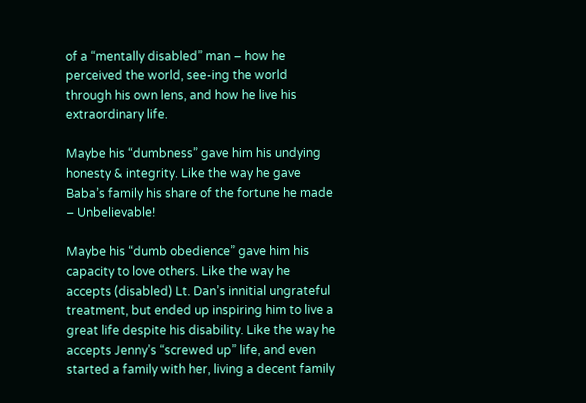of a “mentally disabled” man – how he perceived the world, see-ing the world through his own lens, and how he live his extraordinary life.

Maybe his “dumbness” gave him his undying honesty & integrity. Like the way he gave Baba’s family his share of the fortune he made – Unbelievable!

Maybe his “dumb obedience” gave him his capacity to love others. Like the way he accepts (disabled) Lt. Dan’s innitial ungrateful treatment, but ended up inspiring him to live a great life despite his disability. Like the way he accepts Jenny’s “screwed up” life, and even started a family with her, living a decent family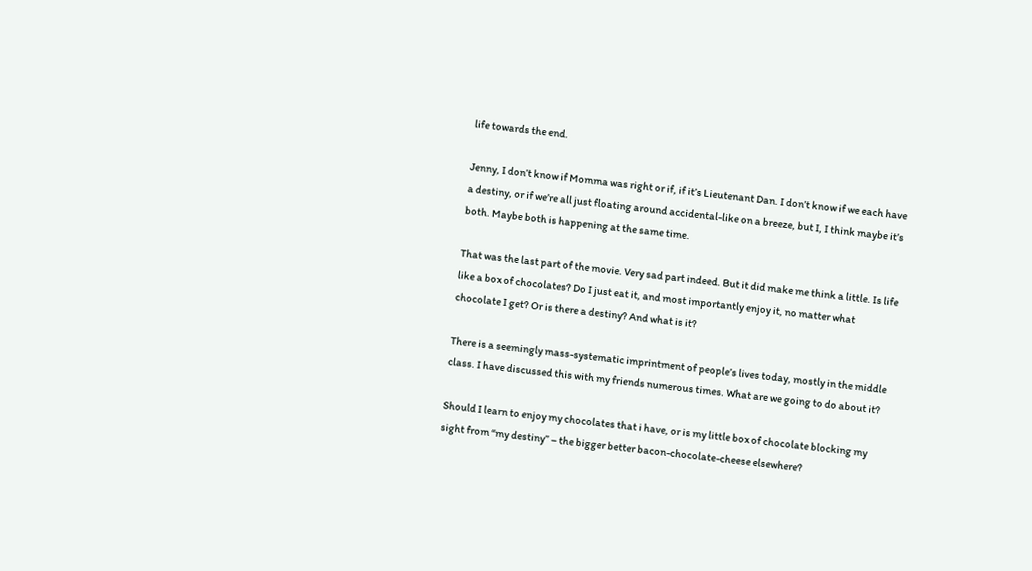life towards the end.

Jenny, I don’t know if Momma was right or if, if it’s Lieutenant Dan. I don’t know if we each have a destiny, or if we’re all just floating around accidental-like on a breeze, but I, I think maybe it’s both. Maybe both is happening at the same time.

That was the last part of the movie. Very sad part indeed. But it did make me think a little. Is life like a box of chocolates? Do I just eat it, and most importantly enjoy it, no matter what chocolate I get? Or is there a destiny? And what is it?

There is a seemingly mass-systematic imprintment of people’s lives today, mostly in the middle class. I have discussed this with my friends numerous times. What are we going to do about it?

Should I learn to enjoy my chocolates that i have, or is my little box of chocolate blocking my sight from “my destiny” – the bigger better bacon-chocolate-cheese elsewhere?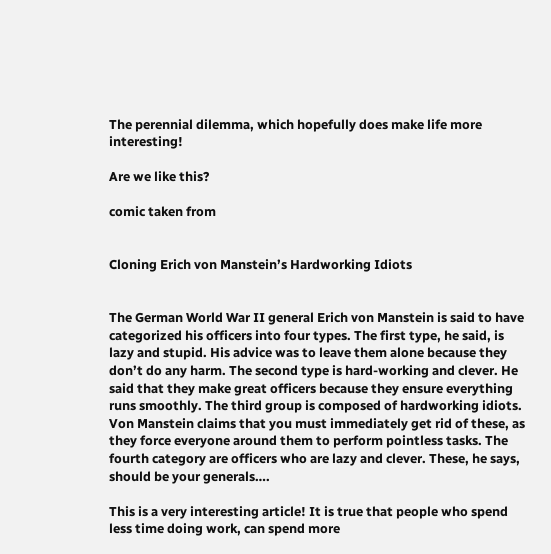The perennial dilemma, which hopefully does make life more interesting!

Are we like this?

comic taken from


Cloning Erich von Manstein’s Hardworking Idiots


The German World War II general Erich von Manstein is said to have categorized his officers into four types. The first type, he said, is lazy and stupid. His advice was to leave them alone because they don’t do any harm. The second type is hard-working and clever. He said that they make great officers because they ensure everything runs smoothly. The third group is composed of hardworking idiots. Von Manstein claims that you must immediately get rid of these, as they force everyone around them to perform pointless tasks. The fourth category are officers who are lazy and clever. These, he says, should be your generals….

This is a very interesting article! It is true that people who spend less time doing work, can spend more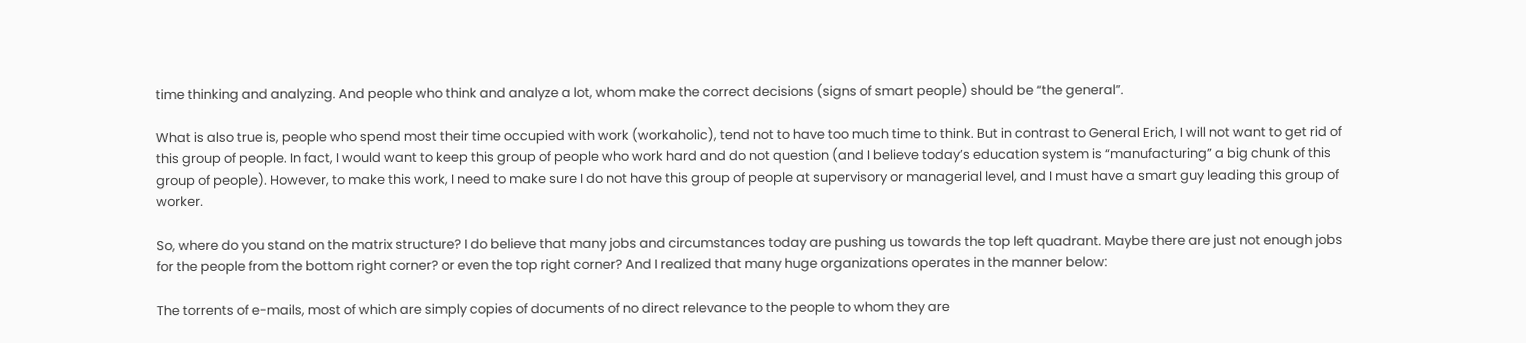time thinking and analyzing. And people who think and analyze a lot, whom make the correct decisions (signs of smart people) should be “the general”.

What is also true is, people who spend most their time occupied with work (workaholic), tend not to have too much time to think. But in contrast to General Erich, I will not want to get rid of this group of people. In fact, I would want to keep this group of people who work hard and do not question (and I believe today’s education system is “manufacturing” a big chunk of this group of people). However, to make this work, I need to make sure I do not have this group of people at supervisory or managerial level, and I must have a smart guy leading this group of worker.

So, where do you stand on the matrix structure? I do believe that many jobs and circumstances today are pushing us towards the top left quadrant. Maybe there are just not enough jobs for the people from the bottom right corner? or even the top right corner? And I realized that many huge organizations operates in the manner below:

The torrents of e-mails, most of which are simply copies of documents of no direct relevance to the people to whom they are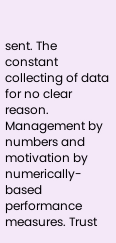sent. The constant collecting of data for no clear reason. Management by numbers and motivation by numerically-based performance measures. Trust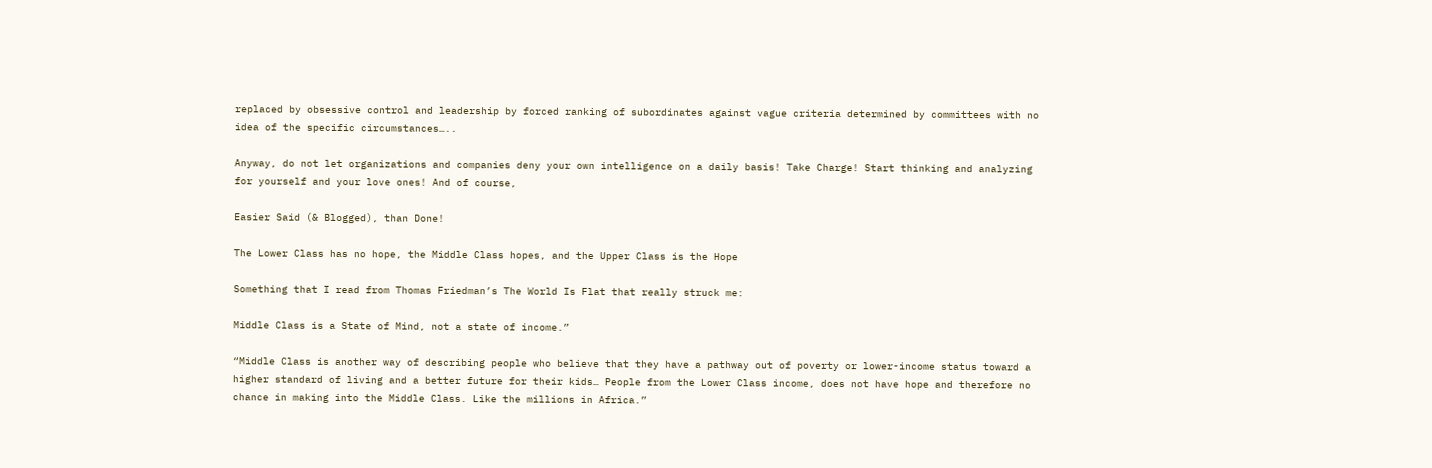replaced by obsessive control and leadership by forced ranking of subordinates against vague criteria determined by committees with no idea of the specific circumstances…..

Anyway, do not let organizations and companies deny your own intelligence on a daily basis! Take Charge! Start thinking and analyzing for yourself and your love ones! And of course,

Easier Said (& Blogged), than Done!

The Lower Class has no hope, the Middle Class hopes, and the Upper Class is the Hope

Something that I read from Thomas Friedman’s The World Is Flat that really struck me:

Middle Class is a State of Mind, not a state of income.”

“Middle Class is another way of describing people who believe that they have a pathway out of poverty or lower-income status toward a higher standard of living and a better future for their kids… People from the Lower Class income, does not have hope and therefore no chance in making into the Middle Class. Like the millions in Africa.”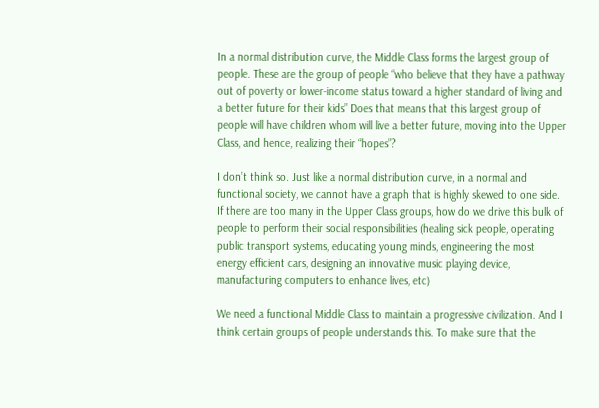In a normal distribution curve, the Middle Class forms the largest group of people. These are the group of people “who believe that they have a pathway out of poverty or lower-income status toward a higher standard of living and a better future for their kids” Does that means that this largest group of people will have children whom will live a better future, moving into the Upper Class, and hence, realizing their “hopes”?

I don’t think so. Just like a normal distribution curve, in a normal and functional society, we cannot have a graph that is highly skewed to one side. If there are too many in the Upper Class groups, how do we drive this bulk of people to perform their social responsibilities (healing sick people, operating public transport systems, educating young minds, engineering the most energy efficient cars, designing an innovative music playing device, manufacturing computers to enhance lives, etc)

We need a functional Middle Class to maintain a progressive civilization. And I think certain groups of people understands this. To make sure that the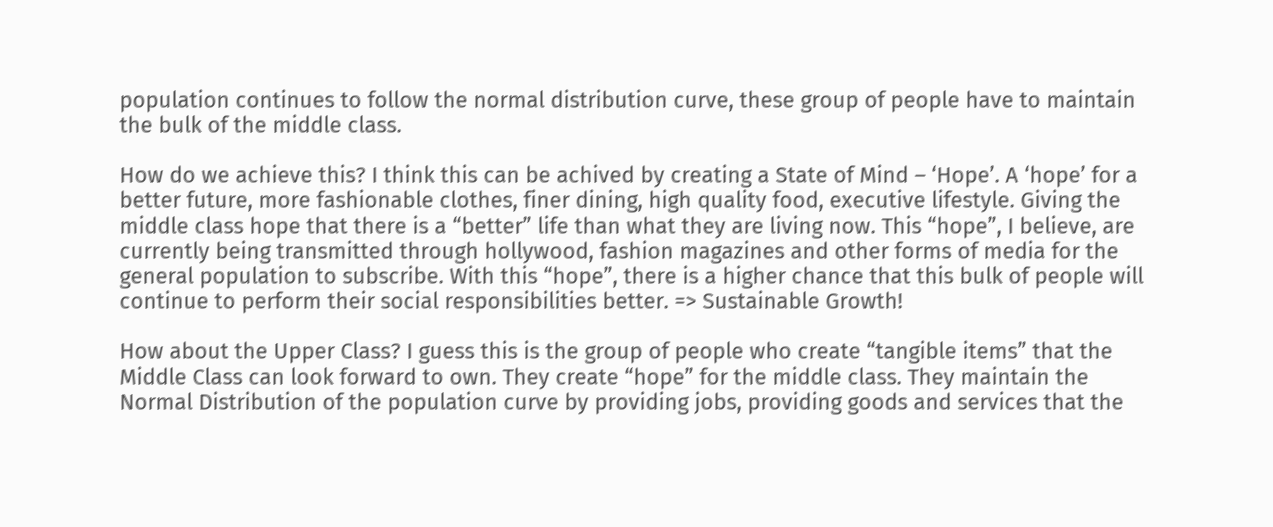population continues to follow the normal distribution curve, these group of people have to maintain the bulk of the middle class.

How do we achieve this? I think this can be achived by creating a State of Mind – ‘Hope’. A ‘hope’ for a better future, more fashionable clothes, finer dining, high quality food, executive lifestyle. Giving the middle class hope that there is a “better” life than what they are living now. This “hope”, I believe, are currently being transmitted through hollywood, fashion magazines and other forms of media for the general population to subscribe. With this “hope”, there is a higher chance that this bulk of people will continue to perform their social responsibilities better. => Sustainable Growth!

How about the Upper Class? I guess this is the group of people who create “tangible items” that the Middle Class can look forward to own. They create “hope” for the middle class. They maintain the Normal Distribution of the population curve by providing jobs, providing goods and services that the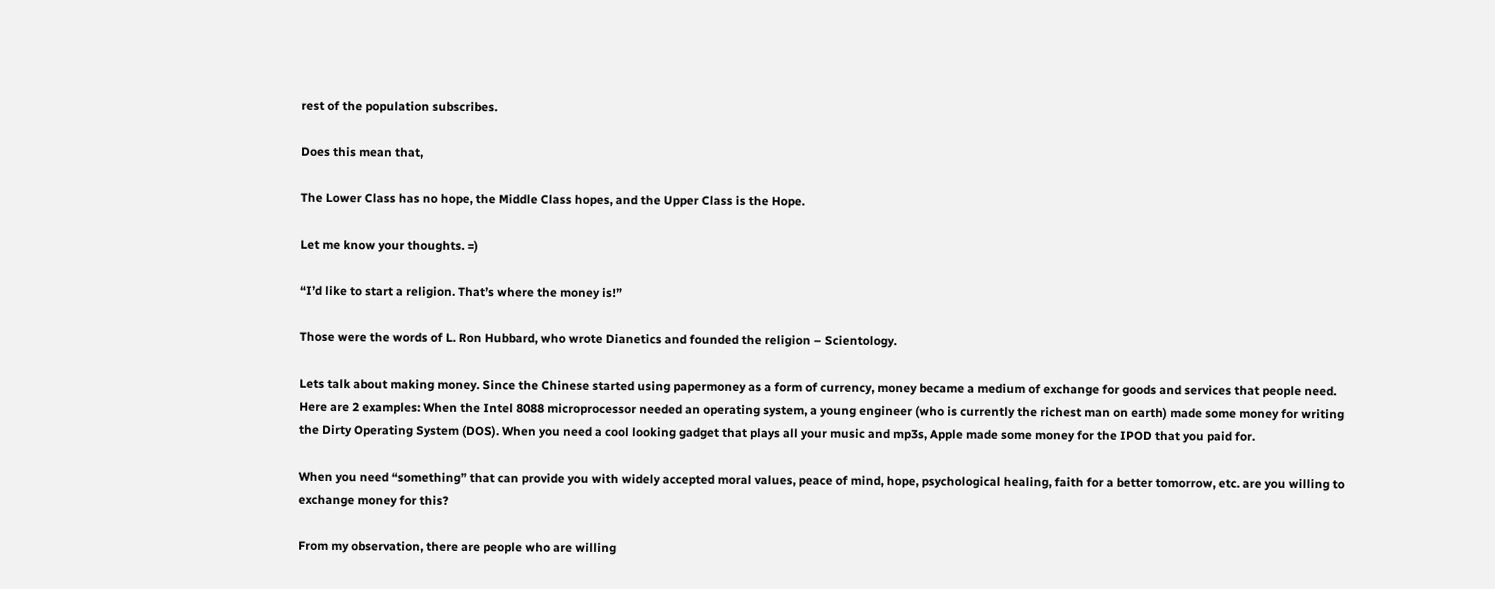rest of the population subscribes.

Does this mean that,

The Lower Class has no hope, the Middle Class hopes, and the Upper Class is the Hope.

Let me know your thoughts. =)

“I’d like to start a religion. That’s where the money is!”

Those were the words of L. Ron Hubbard, who wrote Dianetics and founded the religion – Scientology.

Lets talk about making money. Since the Chinese started using papermoney as a form of currency, money became a medium of exchange for goods and services that people need. Here are 2 examples: When the Intel 8088 microprocessor needed an operating system, a young engineer (who is currently the richest man on earth) made some money for writing the Dirty Operating System (DOS). When you need a cool looking gadget that plays all your music and mp3s, Apple made some money for the IPOD that you paid for.

When you need “something” that can provide you with widely accepted moral values, peace of mind, hope, psychological healing, faith for a better tomorrow, etc. are you willing to exchange money for this?

From my observation, there are people who are willing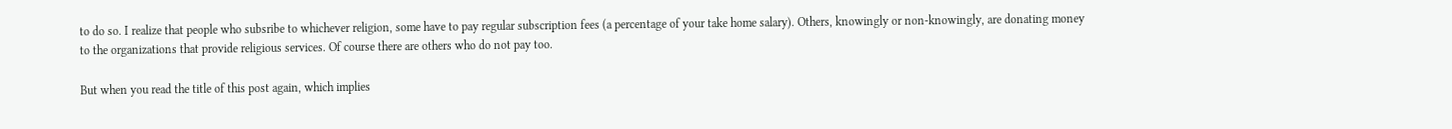to do so. I realize that people who subsribe to whichever religion, some have to pay regular subscription fees (a percentage of your take home salary). Others, knowingly or non-knowingly, are donating money to the organizations that provide religious services. Of course there are others who do not pay too.

But when you read the title of this post again, which implies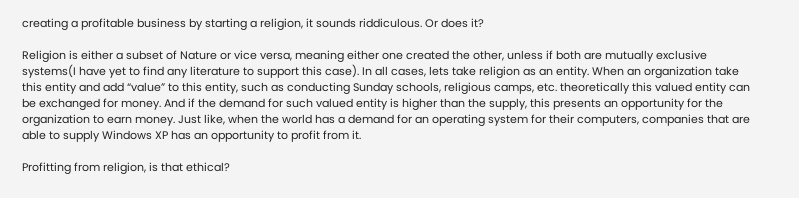creating a profitable business by starting a religion, it sounds riddiculous. Or does it?

Religion is either a subset of Nature or vice versa, meaning either one created the other, unless if both are mutually exclusive systems(I have yet to find any literature to support this case). In all cases, lets take religion as an entity. When an organization take this entity and add “value” to this entity, such as conducting Sunday schools, religious camps, etc. theoretically this valued entity can be exchanged for money. And if the demand for such valued entity is higher than the supply, this presents an opportunity for the organization to earn money. Just like, when the world has a demand for an operating system for their computers, companies that are able to supply Windows XP has an opportunity to profit from it.

Profitting from religion, is that ethical?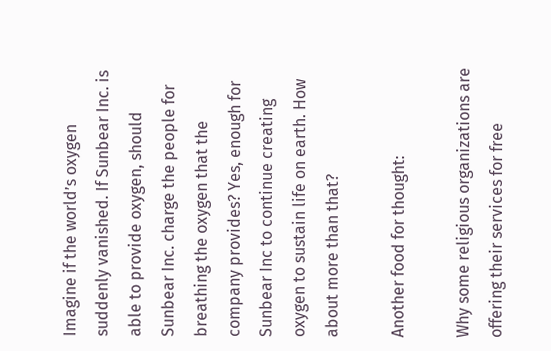Imagine if the world’s oxygen suddenly vanished. If Sunbear Inc. is able to provide oxygen, should Sunbear Inc. charge the people for breathing the oxygen that the company provides? Yes, enough for Sunbear Inc to continue creating oxygen to sustain life on earth. How about more than that?

Another food for thought:

Why some religious organizations are offering their services for free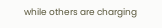while others are charging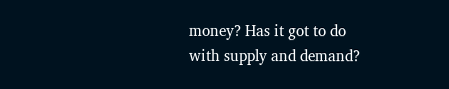money? Has it got to do with supply and demand?